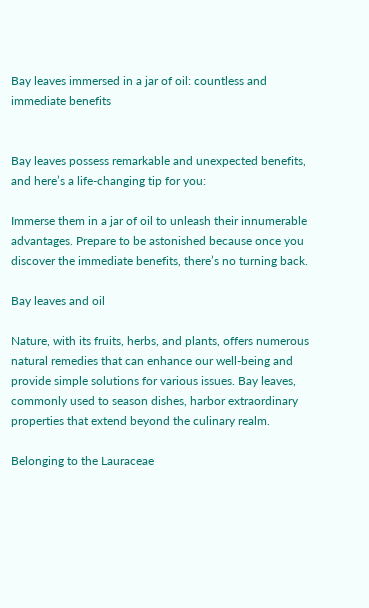Bay leaves immersed in a jar of oil: countless and immediate benefits


Bay leaves possess remarkable and unexpected benefits, and here’s a life-changing tip for you:

Immerse them in a jar of oil to unleash their innumerable advantages. Prepare to be astonished because once you discover the immediate benefits, there’s no turning back.

Bay leaves and oil

Nature, with its fruits, herbs, and plants, offers numerous natural remedies that can enhance our well-being and provide simple solutions for various issues. Bay leaves, commonly used to season dishes, harbor extraordinary properties that extend beyond the culinary realm.

Belonging to the Lauraceae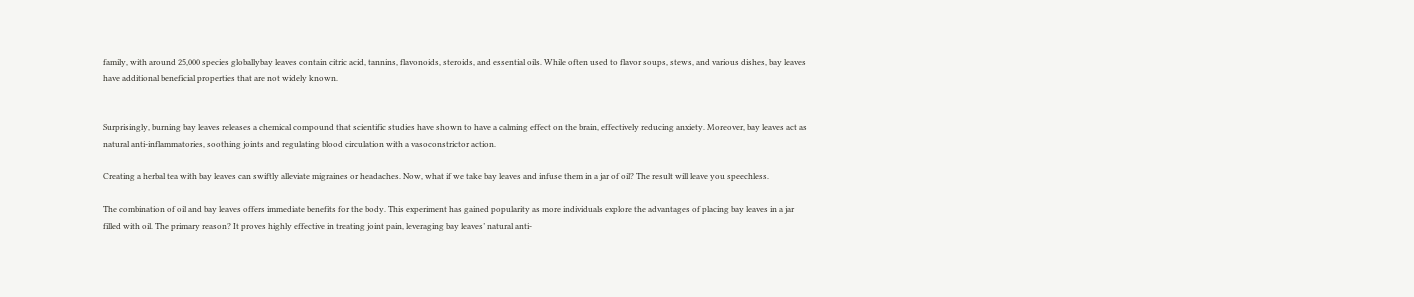family, with around 25,000 species globallybay leaves contain citric acid, tannins, flavonoids, steroids, and essential oils. While often used to flavor soups, stews, and various dishes, bay leaves have additional beneficial properties that are not widely known.


Surprisingly, burning bay leaves releases a chemical compound that scientific studies have shown to have a calming effect on the brain, effectively reducing anxiety. Moreover, bay leaves act as natural anti-inflammatories, soothing joints and regulating blood circulation with a vasoconstrictor action.

Creating a herbal tea with bay leaves can swiftly alleviate migraines or headaches. Now, what if we take bay leaves and infuse them in a jar of oil? The result will leave you speechless.

The combination of oil and bay leaves offers immediate benefits for the body. This experiment has gained popularity as more individuals explore the advantages of placing bay leaves in a jar filled with oil. The primary reason? It proves highly effective in treating joint pain, leveraging bay leaves’ natural anti-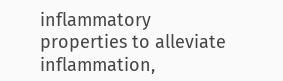inflammatory properties to alleviate inflammation,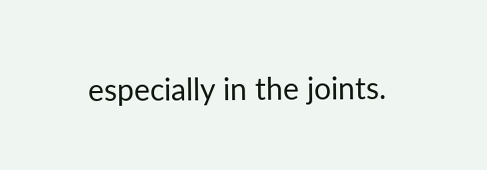especially in the joints.